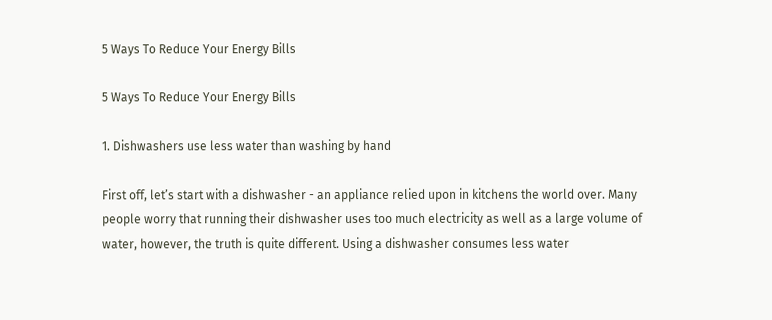5 Ways To Reduce Your Energy Bills

5 Ways To Reduce Your Energy Bills

1. Dishwashers use less water than washing by hand

First off, let’s start with a dishwasher - an appliance relied upon in kitchens the world over. Many people worry that running their dishwasher uses too much electricity as well as a large volume of water, however, the truth is quite different. Using a dishwasher consumes less water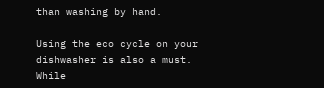than washing by hand.

Using the eco cycle on your dishwasher is also a must. While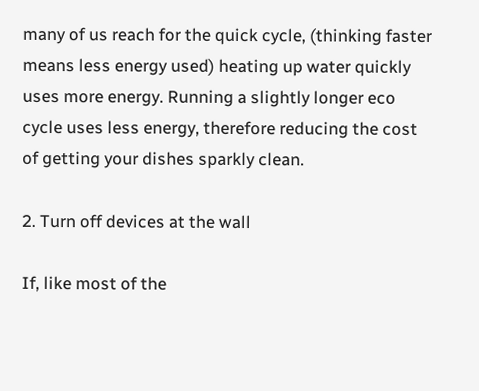many of us reach for the quick cycle, (thinking faster means less energy used) heating up water quickly uses more energy. Running a slightly longer eco cycle uses less energy, therefore reducing the cost of getting your dishes sparkly clean.

2. Turn off devices at the wall

If, like most of the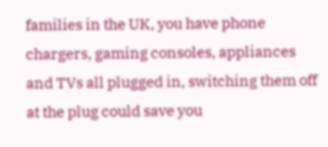families in the UK, you have phone chargers, gaming consoles, appliances and TVs all plugged in, switching them off at the plug could save you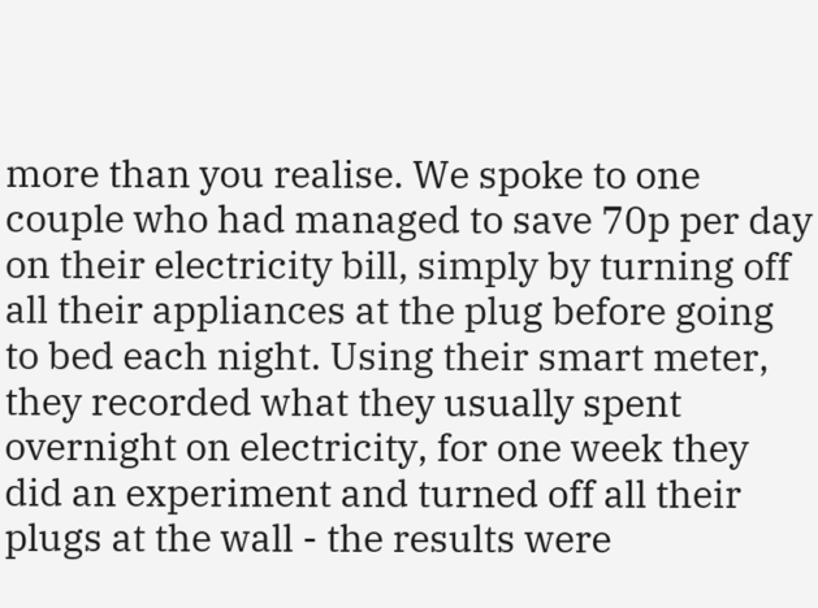more than you realise. We spoke to one couple who had managed to save 70p per day on their electricity bill, simply by turning off all their appliances at the plug before going to bed each night. Using their smart meter, they recorded what they usually spent overnight on electricity, for one week they did an experiment and turned off all their plugs at the wall - the results were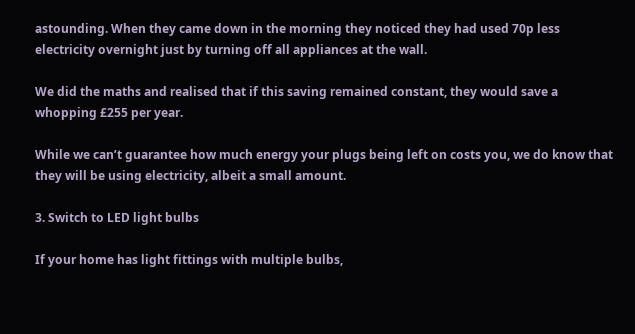astounding. When they came down in the morning they noticed they had used 70p less electricity overnight just by turning off all appliances at the wall.

We did the maths and realised that if this saving remained constant, they would save a whopping £255 per year.

While we can’t guarantee how much energy your plugs being left on costs you, we do know that they will be using electricity, albeit a small amount.

3. Switch to LED light bulbs

If your home has light fittings with multiple bulbs,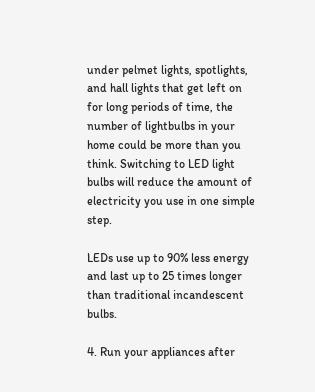under pelmet lights, spotlights, and hall lights that get left on for long periods of time, the number of lightbulbs in your home could be more than you think. Switching to LED light bulbs will reduce the amount of electricity you use in one simple step.

LEDs use up to 90% less energy and last up to 25 times longer than traditional incandescent bulbs.

4. Run your appliances after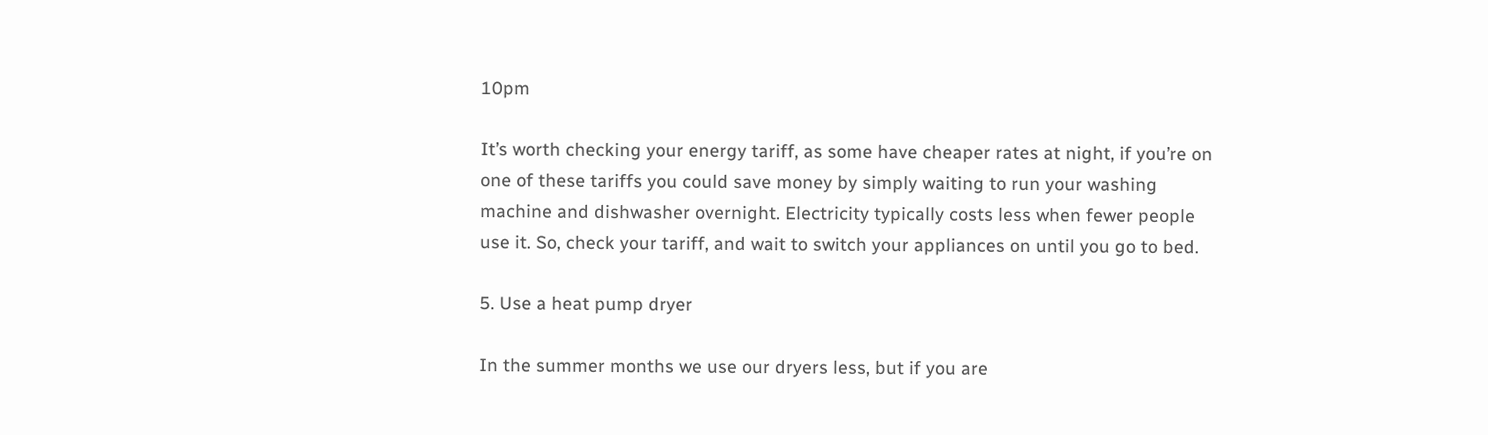10pm

It’s worth checking your energy tariff, as some have cheaper rates at night, if you’re on one of these tariffs you could save money by simply waiting to run your washing machine and dishwasher overnight. Electricity typically costs less when fewer people use it. So, check your tariff, and wait to switch your appliances on until you go to bed.

5. Use a heat pump dryer

In the summer months we use our dryers less, but if you are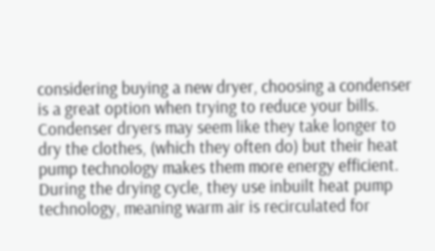considering buying a new dryer, choosing a condenser is a great option when trying to reduce your bills. Condenser dryers may seem like they take longer to dry the clothes, (which they often do) but their heat pump technology makes them more energy efficient. During the drying cycle, they use inbuilt heat pump technology, meaning warm air is recirculated for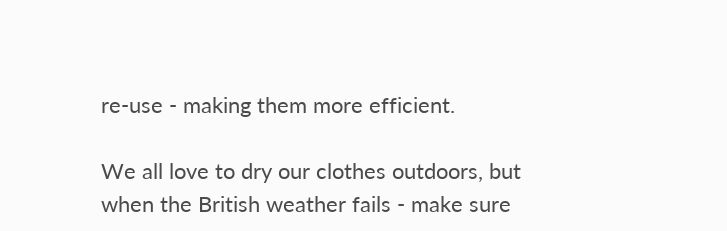re-use - making them more efficient.

We all love to dry our clothes outdoors, but when the British weather fails - make sure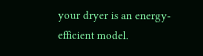your dryer is an energy-efficient model.